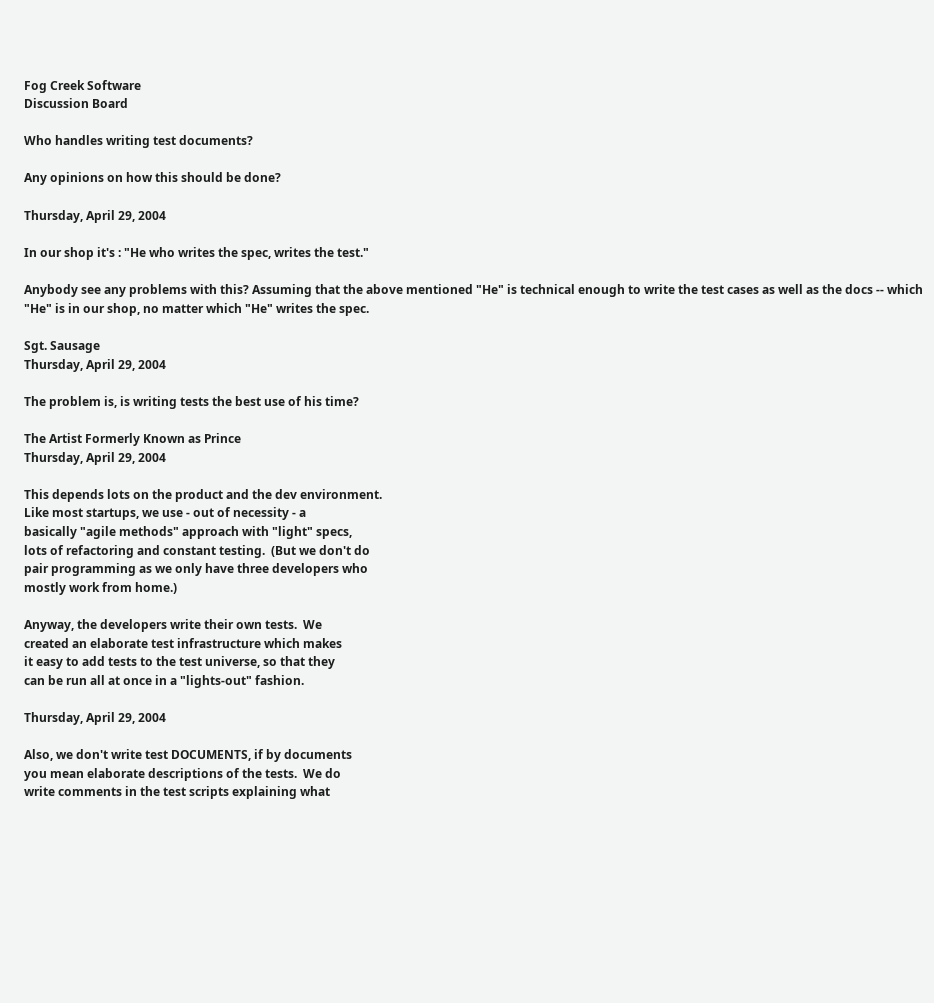Fog Creek Software
Discussion Board

Who handles writing test documents?

Any opinions on how this should be done?

Thursday, April 29, 2004

In our shop it's : "He who writes the spec, writes the test."

Anybody see any problems with this? Assuming that the above mentioned "He" is technical enough to write the test cases as well as the docs -- which "He" is in our shop, no matter which "He" writes the spec.

Sgt. Sausage
Thursday, April 29, 2004

The problem is, is writing tests the best use of his time?

The Artist Formerly Known as Prince
Thursday, April 29, 2004

This depends lots on the product and the dev environment.
Like most startups, we use - out of necessity - a
basically "agile methods" approach with "light" specs,
lots of refactoring and constant testing.  (But we don't do
pair programming as we only have three developers who
mostly work from home.)

Anyway, the developers write their own tests.  We
created an elaborate test infrastructure which makes
it easy to add tests to the test universe, so that they
can be run all at once in a "lights-out" fashion.

Thursday, April 29, 2004

Also, we don't write test DOCUMENTS, if by documents
you mean elaborate descriptions of the tests.  We do
write comments in the test scripts explaining what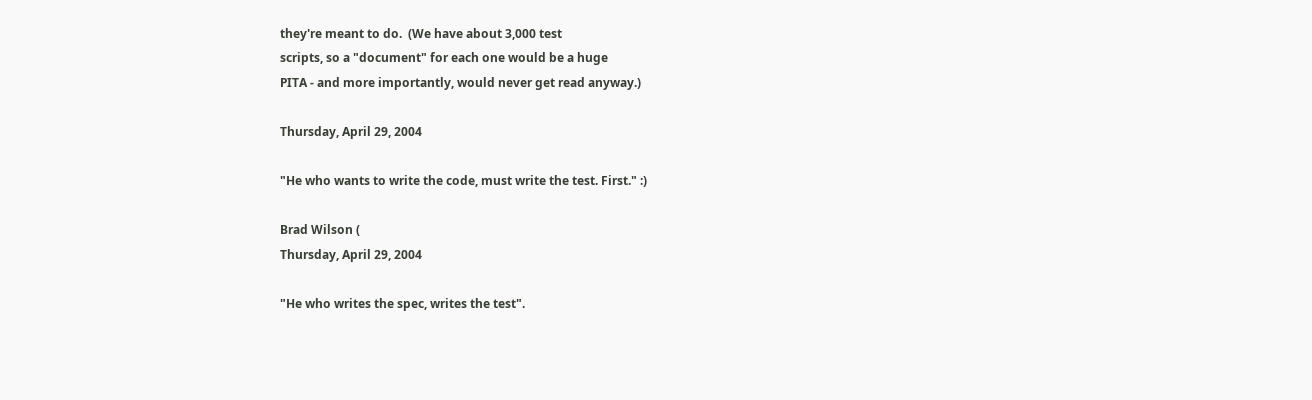they're meant to do.  (We have about 3,000 test
scripts, so a "document" for each one would be a huge
PITA - and more importantly, would never get read anyway.)

Thursday, April 29, 2004

"He who wants to write the code, must write the test. First." :)

Brad Wilson (
Thursday, April 29, 2004

"He who writes the spec, writes the test".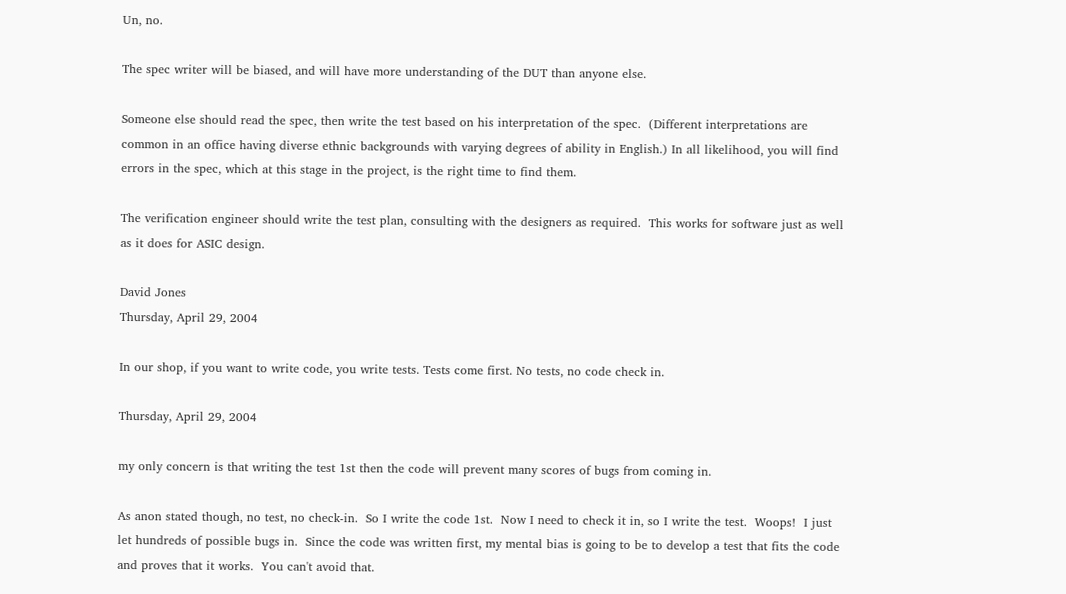Un, no.

The spec writer will be biased, and will have more understanding of the DUT than anyone else.

Someone else should read the spec, then write the test based on his interpretation of the spec.  (Different interpretations are common in an office having diverse ethnic backgrounds with varying degrees of ability in English.) In all likelihood, you will find errors in the spec, which at this stage in the project, is the right time to find them.

The verification engineer should write the test plan, consulting with the designers as required.  This works for software just as well as it does for ASIC design.

David Jones
Thursday, April 29, 2004

In our shop, if you want to write code, you write tests. Tests come first. No tests, no code check in.

Thursday, April 29, 2004

my only concern is that writing the test 1st then the code will prevent many scores of bugs from coming in.

As anon stated though, no test, no check-in.  So I write the code 1st.  Now I need to check it in, so I write the test.  Woops!  I just let hundreds of possible bugs in.  Since the code was written first, my mental bias is going to be to develop a test that fits the code and proves that it works.  You can't avoid that.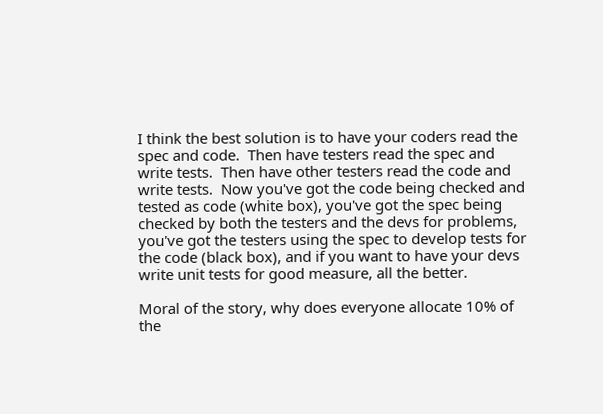I think the best solution is to have your coders read the spec and code.  Then have testers read the spec and write tests.  Then have other testers read the code and write tests.  Now you've got the code being checked and tested as code (white box), you've got the spec being checked by both the testers and the devs for problems, you've got the testers using the spec to develop tests for the code (black box), and if you want to have your devs write unit tests for good measure, all the better.

Moral of the story, why does everyone allocate 10% of the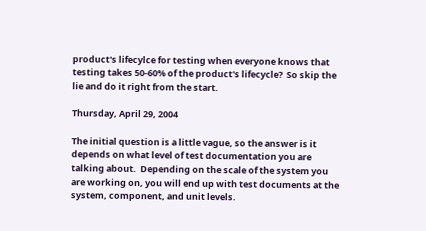product's lifecylce for testing when everyone knows that testing takes 50-60% of the product's lifecycle?  So skip the lie and do it right from the start.

Thursday, April 29, 2004

The initial question is a little vague, so the answer is it depends on what level of test documentation you are talking about.  Depending on the scale of the system you are working on, you will end up with test documents at the system, component, and unit levels.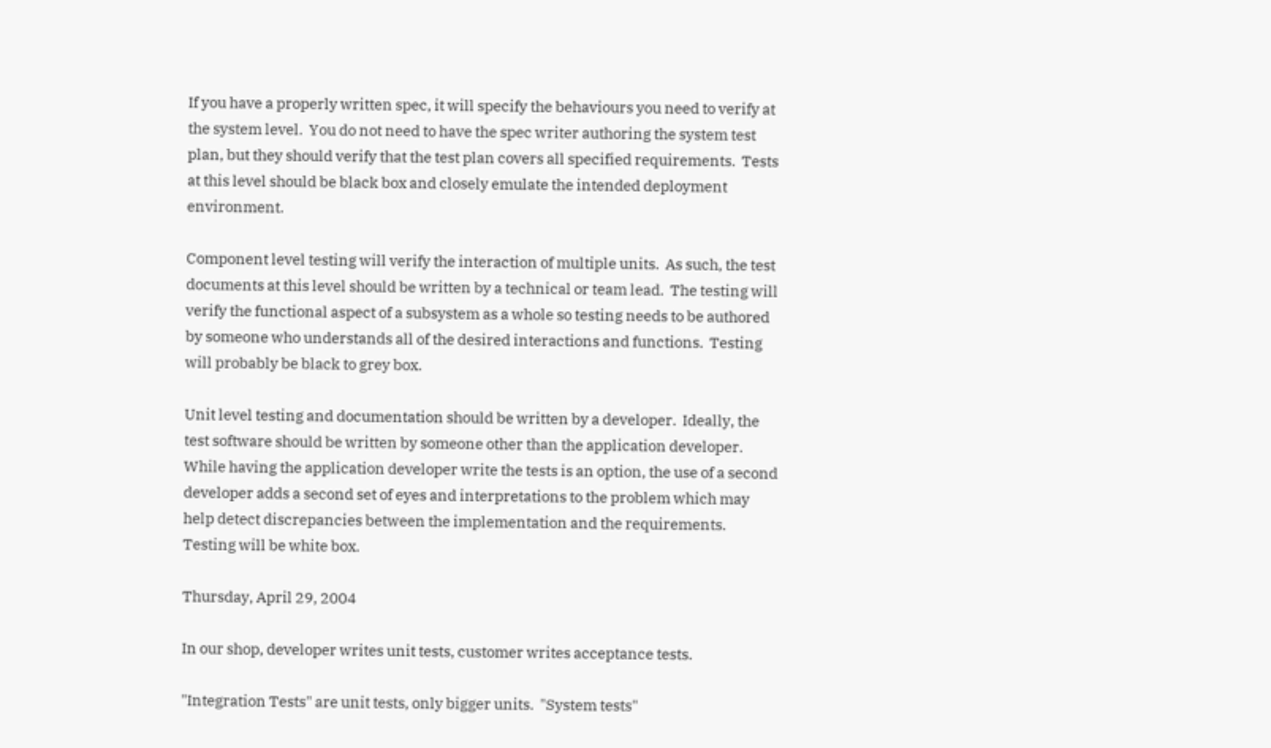If you have a properly written spec, it will specify the behaviours you need to verify at the system level.  You do not need to have the spec writer authoring the system test plan, but they should verify that the test plan covers all specified requirements.  Tests at this level should be black box and closely emulate the intended deployment environment.

Component level testing will verify the interaction of multiple units.  As such, the test documents at this level should be written by a technical or team lead.  The testing will verify the functional aspect of a subsystem as a whole so testing needs to be authored by someone who understands all of the desired interactions and functions.  Testing will probably be black to grey box.

Unit level testing and documentation should be written by a developer.  Ideally, the test software should be written by someone other than the application developer.  While having the application developer write the tests is an option, the use of a second developer adds a second set of eyes and interpretations to the problem which may help detect discrepancies between the implementation and the requirements.  Testing will be white box.

Thursday, April 29, 2004

In our shop, developer writes unit tests, customer writes acceptance tests.

"Integration Tests" are unit tests, only bigger units.  "System tests"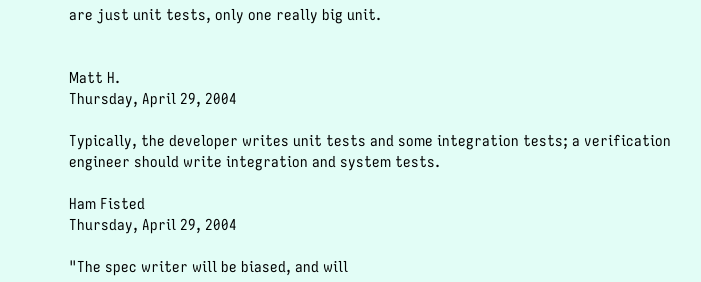are just unit tests, only one really big unit.


Matt H.
Thursday, April 29, 2004

Typically, the developer writes unit tests and some integration tests; a verification engineer should write integration and system tests.

Ham Fisted
Thursday, April 29, 2004

"The spec writer will be biased, and will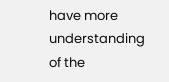have more understanding of the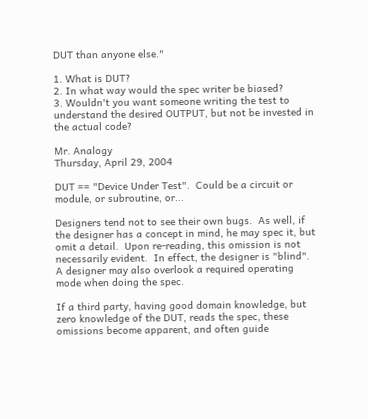DUT than anyone else."

1. What is DUT?
2. In what way would the spec writer be biased?
3. Wouldn't you want someone writing the test to understand the desired OUTPUT, but not be invested in the actual code?

Mr. Analogy
Thursday, April 29, 2004

DUT == "Device Under Test".  Could be a circuit or module, or subroutine, or...

Designers tend not to see their own bugs.  As well, if the designer has a concept in mind, he may spec it, but omit a detail.  Upon re-reading, this omission is not necessarily evident.  In effect, the designer is "blind".  A designer may also overlook a required operating mode when doing the spec.

If a third party, having good domain knowledge, but zero knowledge of the DUT, reads the spec, these omissions become apparent, and often guide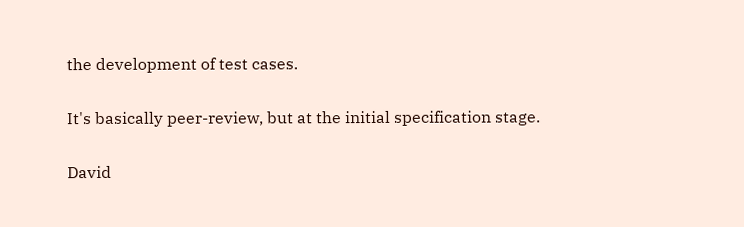the development of test cases.

It's basically peer-review, but at the initial specification stage.

David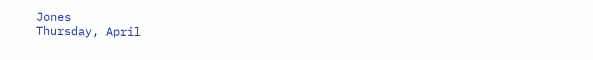Jones
Thursday, April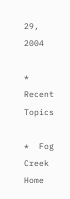29, 2004

*  Recent Topics

*  Fog Creek Home